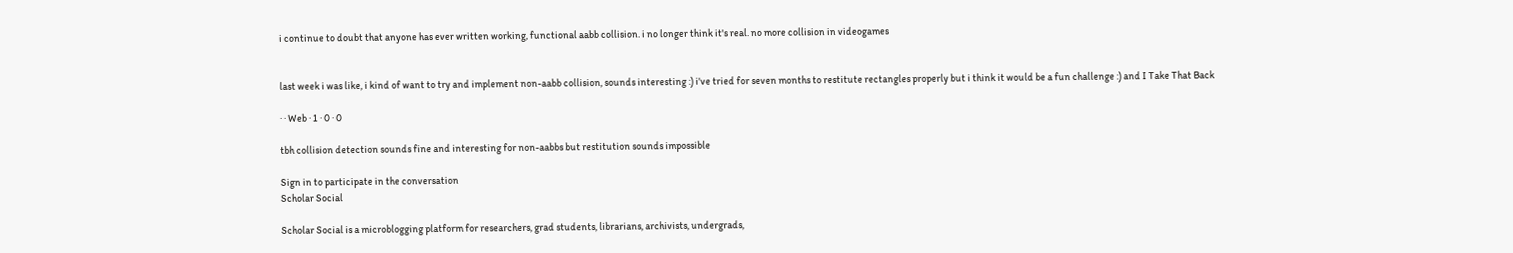i continue to doubt that anyone has ever written working, functional aabb collision. i no longer think it's real. no more collision in videogames


last week i was like, i kind of want to try and implement non-aabb collision, sounds interesting :) i've tried for seven months to restitute rectangles properly but i think it would be a fun challenge :) and I Take That Back

· · Web · 1 · 0 · 0

tbh collision detection sounds fine and interesting for non-aabbs but restitution sounds impossible

Sign in to participate in the conversation
Scholar Social

Scholar Social is a microblogging platform for researchers, grad students, librarians, archivists, undergrads,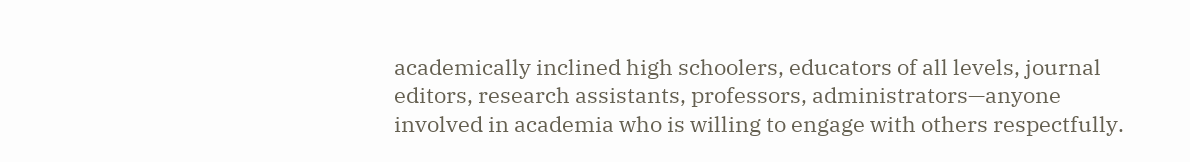academically inclined high schoolers, educators of all levels, journal editors, research assistants, professors, administrators—anyone involved in academia who is willing to engage with others respectfully.